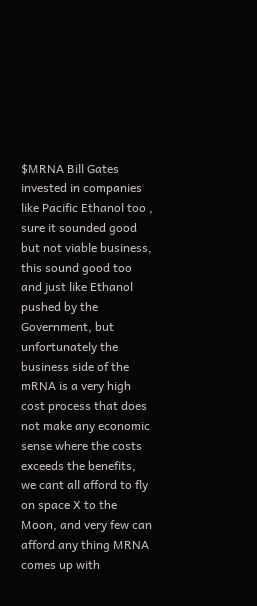$MRNA Bill Gates invested in companies like Pacific Ethanol too , sure it sounded good but not viable business, this sound good too and just like Ethanol pushed by the Government, but unfortunately the business side of the mRNA is a very high cost process that does not make any economic sense where the costs exceeds the benefits, we cant all afford to fly on space X to the Moon, and very few can afford any thing MRNA comes up with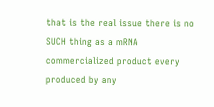that is the real issue there is no SUCH thing as a mRNA commercialized product every produced by any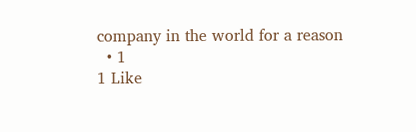company in the world for a reason
  • 1
1 Like